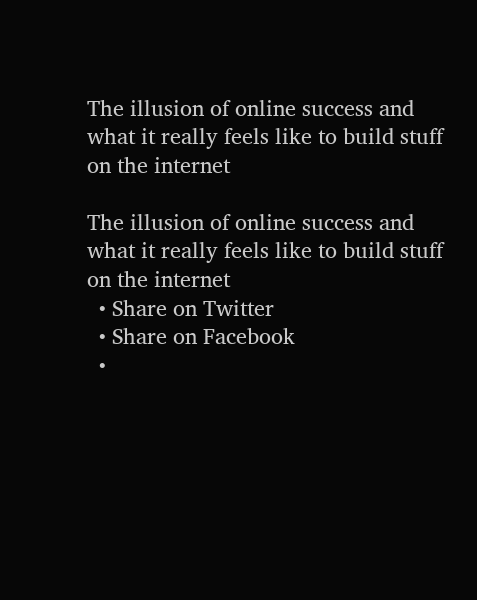The illusion of online success and what it really feels like to build stuff on the internet

The illusion of online success and what it really feels like to build stuff on the internet
  • Share on Twitter
  • Share on Facebook
  •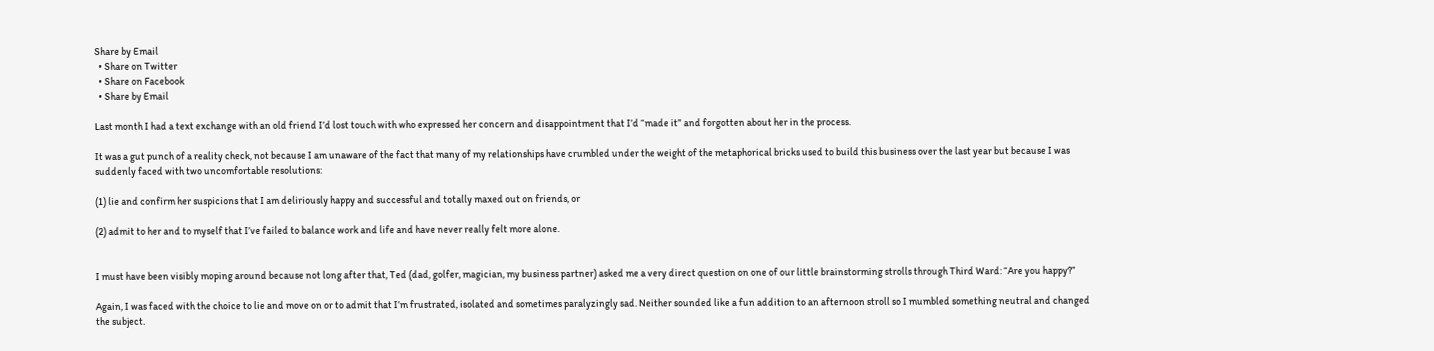Share by Email
  • Share on Twitter
  • Share on Facebook
  • Share by Email

Last month I had a text exchange with an old friend I’d lost touch with who expressed her concern and disappointment that I’d “made it” and forgotten about her in the process.

It was a gut punch of a reality check, not because I am unaware of the fact that many of my relationships have crumbled under the weight of the metaphorical bricks used to build this business over the last year but because I was suddenly faced with two uncomfortable resolutions:

(1) lie and confirm her suspicions that I am deliriously happy and successful and totally maxed out on friends, or

(2) admit to her and to myself that I’ve failed to balance work and life and have never really felt more alone.


I must have been visibly moping around because not long after that, Ted (dad, golfer, magician, my business partner) asked me a very direct question on one of our little brainstorming strolls through Third Ward: “Are you happy?”

Again, I was faced with the choice to lie and move on or to admit that I’m frustrated, isolated and sometimes paralyzingly sad. Neither sounded like a fun addition to an afternoon stroll so I mumbled something neutral and changed the subject.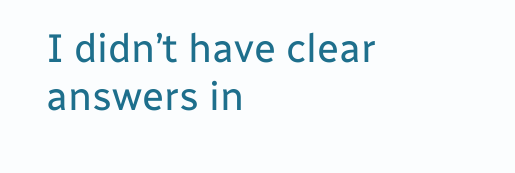I didn’t have clear answers in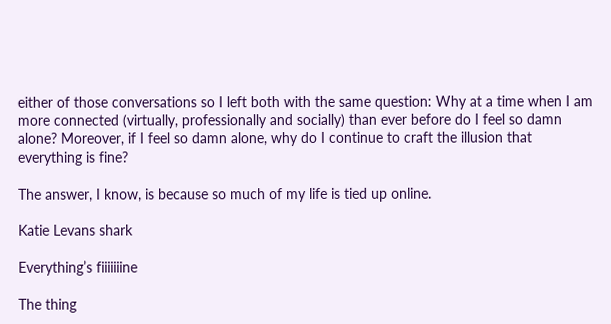either of those conversations so I left both with the same question: Why at a time when I am more connected (virtually, professionally and socially) than ever before do I feel so damn alone? Moreover, if I feel so damn alone, why do I continue to craft the illusion that everything is fine?

The answer, I know, is because so much of my life is tied up online.

Katie Levans shark

Everything’s fiiiiiiine

The thing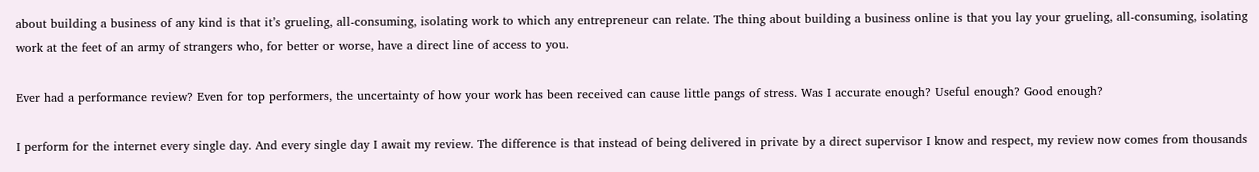about building a business of any kind is that it’s grueling, all-consuming, isolating work to which any entrepreneur can relate. The thing about building a business online is that you lay your grueling, all-consuming, isolating work at the feet of an army of strangers who, for better or worse, have a direct line of access to you.

Ever had a performance review? Even for top performers, the uncertainty of how your work has been received can cause little pangs of stress. Was I accurate enough? Useful enough? Good enough?

I perform for the internet every single day. And every single day I await my review. The difference is that instead of being delivered in private by a direct supervisor I know and respect, my review now comes from thousands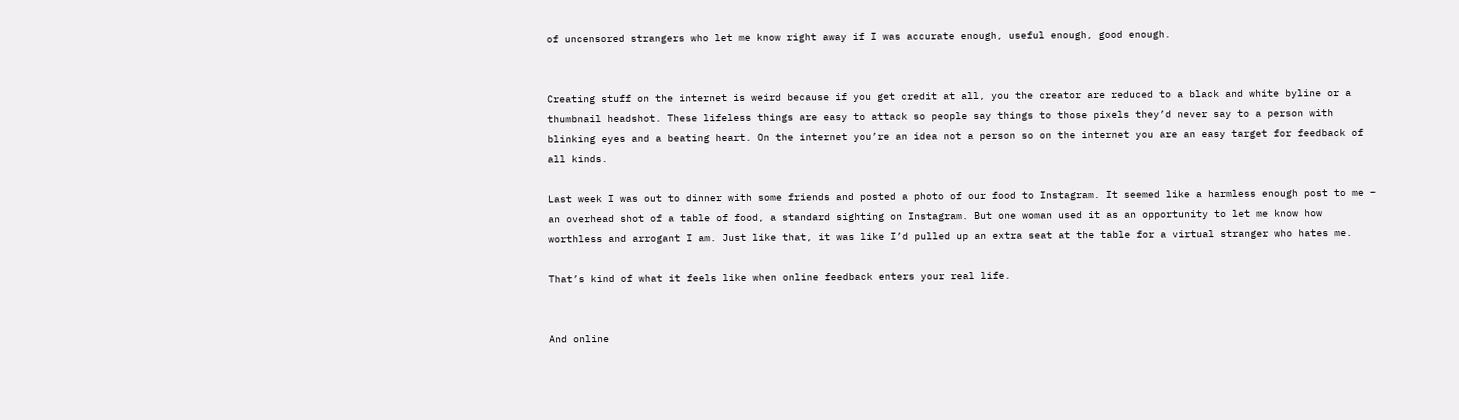of uncensored strangers who let me know right away if I was accurate enough, useful enough, good enough.


Creating stuff on the internet is weird because if you get credit at all, you the creator are reduced to a black and white byline or a thumbnail headshot. These lifeless things are easy to attack so people say things to those pixels they’d never say to a person with blinking eyes and a beating heart. On the internet you’re an idea not a person so on the internet you are an easy target for feedback of all kinds.

Last week I was out to dinner with some friends and posted a photo of our food to Instagram. It seemed like a harmless enough post to me – an overhead shot of a table of food, a standard sighting on Instagram. But one woman used it as an opportunity to let me know how worthless and arrogant I am. Just like that, it was like I’d pulled up an extra seat at the table for a virtual stranger who hates me.

That’s kind of what it feels like when online feedback enters your real life.


And online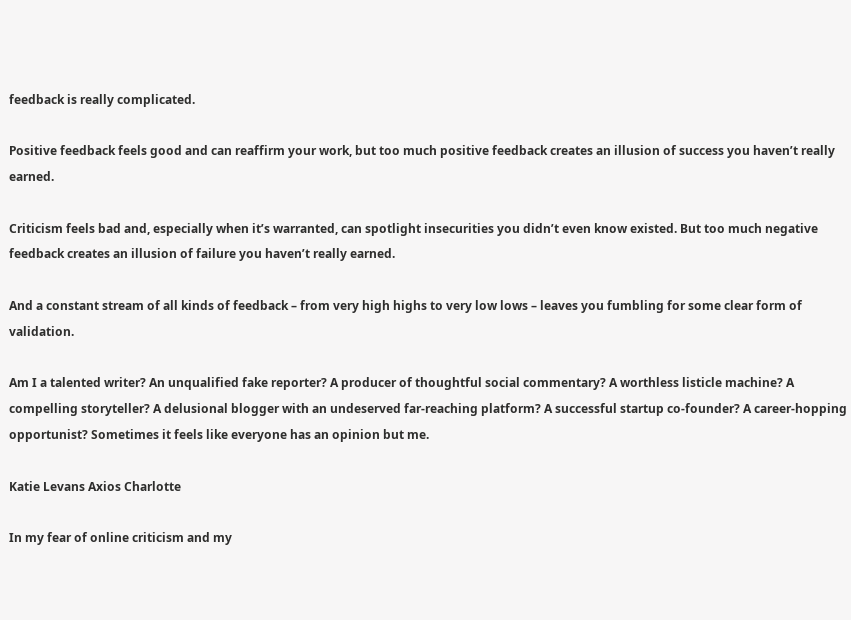feedback is really complicated.

Positive feedback feels good and can reaffirm your work, but too much positive feedback creates an illusion of success you haven’t really earned.

Criticism feels bad and, especially when it’s warranted, can spotlight insecurities you didn’t even know existed. But too much negative feedback creates an illusion of failure you haven’t really earned.

And a constant stream of all kinds of feedback – from very high highs to very low lows – leaves you fumbling for some clear form of validation.

Am I a talented writer? An unqualified fake reporter? A producer of thoughtful social commentary? A worthless listicle machine? A compelling storyteller? A delusional blogger with an undeserved far-reaching platform? A successful startup co-founder? A career-hopping opportunist? Sometimes it feels like everyone has an opinion but me.

Katie Levans Axios Charlotte

In my fear of online criticism and my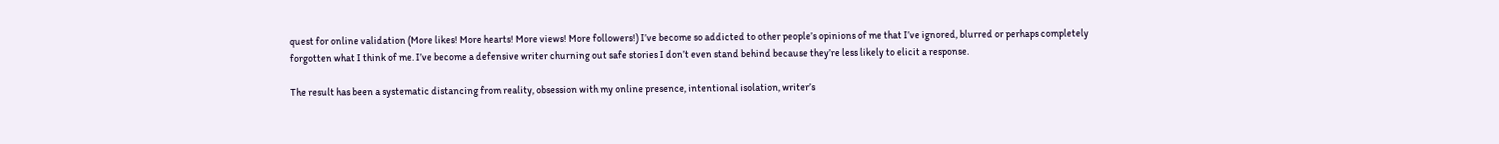quest for online validation (More likes! More hearts! More views! More followers!) I’ve become so addicted to other people’s opinions of me that I’ve ignored, blurred or perhaps completely forgotten what I think of me. I’ve become a defensive writer churning out safe stories I don’t even stand behind because they’re less likely to elicit a response.

The result has been a systematic distancing from reality, obsession with my online presence, intentional isolation, writer’s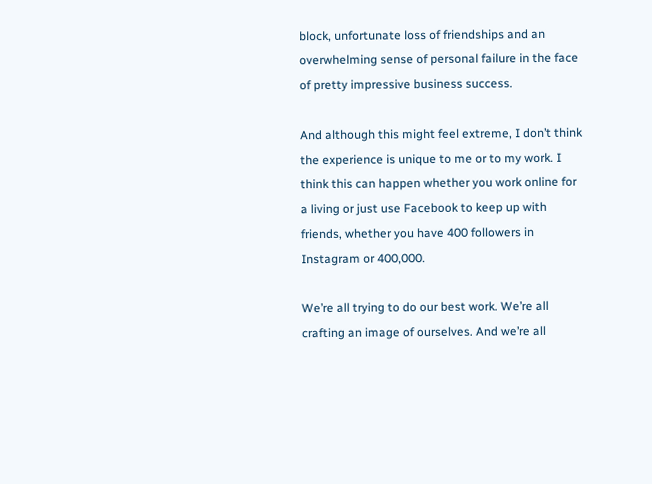block, unfortunate loss of friendships and an overwhelming sense of personal failure in the face of pretty impressive business success.

And although this might feel extreme, I don’t think the experience is unique to me or to my work. I think this can happen whether you work online for a living or just use Facebook to keep up with friends, whether you have 400 followers in Instagram or 400,000.

We’re all trying to do our best work. We’re all crafting an image of ourselves. And we’re all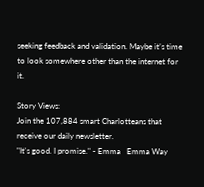seeking feedback and validation. Maybe it’s time to look somewhere other than the internet for it.

Story Views:
Join the 107,884 smart Charlotteans that receive our daily newsletter.
"It's good. I promise." - Emma   Emma Way